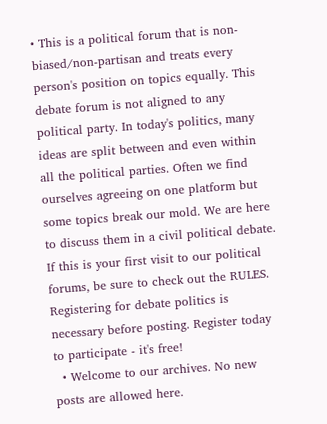• This is a political forum that is non-biased/non-partisan and treats every person's position on topics equally. This debate forum is not aligned to any political party. In today's politics, many ideas are split between and even within all the political parties. Often we find ourselves agreeing on one platform but some topics break our mold. We are here to discuss them in a civil political debate. If this is your first visit to our political forums, be sure to check out the RULES. Registering for debate politics is necessary before posting. Register today to participate - it's free!
  • Welcome to our archives. No new posts are allowed here.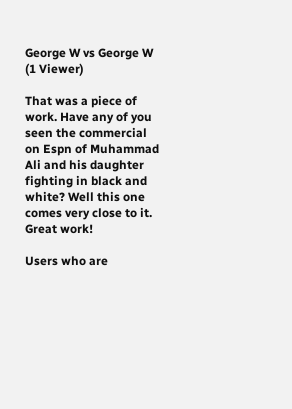George W vs George W (1 Viewer)

That was a piece of work. Have any of you seen the commercial on Espn of Muhammad Ali and his daughter fighting in black and white? Well this one comes very close to it. Great work!

Users who are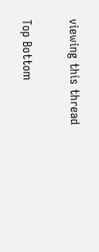viewing this thread

Top Bottom